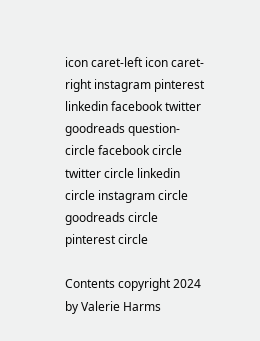icon caret-left icon caret-right instagram pinterest linkedin facebook twitter goodreads question-circle facebook circle twitter circle linkedin circle instagram circle goodreads circle pinterest circle

Contents copyright 2024 by Valerie Harms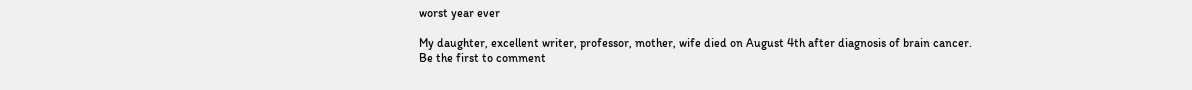worst year ever

My daughter, excellent writer, professor, mother, wife died on August 4th after diagnosis of brain cancer.
Be the first to comment